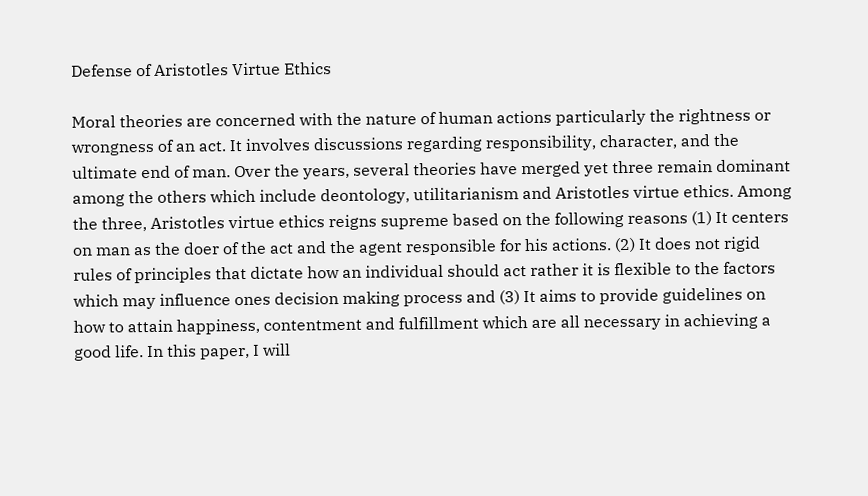Defense of Aristotles Virtue Ethics

Moral theories are concerned with the nature of human actions particularly the rightness or wrongness of an act. It involves discussions regarding responsibility, character, and the ultimate end of man. Over the years, several theories have merged yet three remain dominant among the others which include deontology, utilitarianism and Aristotles virtue ethics. Among the three, Aristotles virtue ethics reigns supreme based on the following reasons (1) It centers on man as the doer of the act and the agent responsible for his actions. (2) It does not rigid rules of principles that dictate how an individual should act rather it is flexible to the factors which may influence ones decision making process and (3) It aims to provide guidelines on how to attain happiness, contentment and fulfillment which are all necessary in achieving a good life. In this paper, I will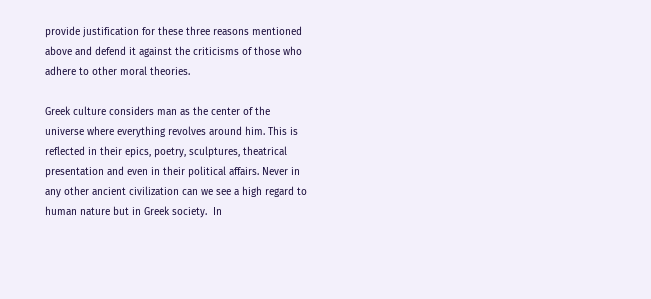provide justification for these three reasons mentioned above and defend it against the criticisms of those who adhere to other moral theories.

Greek culture considers man as the center of the universe where everything revolves around him. This is reflected in their epics, poetry, sculptures, theatrical presentation and even in their political affairs. Never in any other ancient civilization can we see a high regard to human nature but in Greek society.  In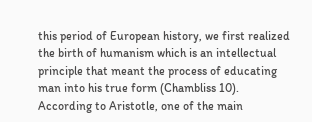this period of European history, we first realized the birth of humanism which is an intellectual principle that meant the process of educating man into his true form (Chambliss 10).  According to Aristotle, one of the main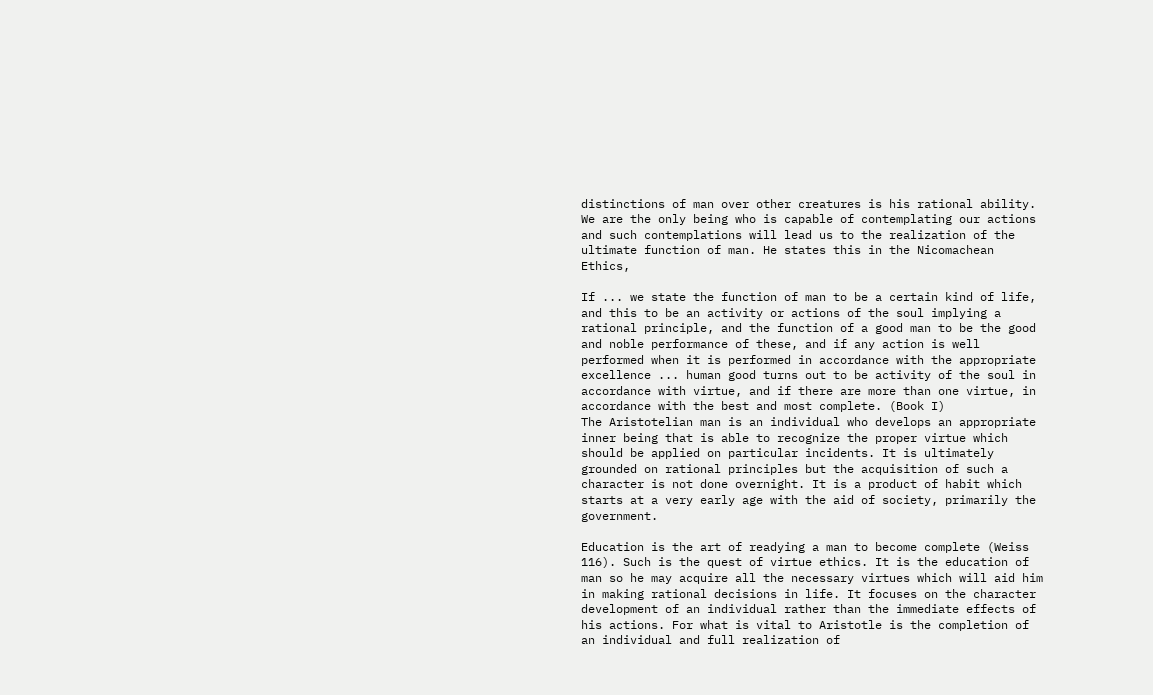distinctions of man over other creatures is his rational ability. We are the only being who is capable of contemplating our actions and such contemplations will lead us to the realization of the ultimate function of man. He states this in the Nicomachean Ethics,

If ... we state the function of man to be a certain kind of life, and this to be an activity or actions of the soul implying a rational principle, and the function of a good man to be the good and noble performance of these, and if any action is well performed when it is performed in accordance with the appropriate excellence ... human good turns out to be activity of the soul in accordance with virtue, and if there are more than one virtue, in accordance with the best and most complete. (Book I)
The Aristotelian man is an individual who develops an appropriate inner being that is able to recognize the proper virtue which should be applied on particular incidents. It is ultimately grounded on rational principles but the acquisition of such a character is not done overnight. It is a product of habit which starts at a very early age with the aid of society, primarily the government.

Education is the art of readying a man to become complete (Weiss 116). Such is the quest of virtue ethics. It is the education of man so he may acquire all the necessary virtues which will aid him in making rational decisions in life. It focuses on the character development of an individual rather than the immediate effects of his actions. For what is vital to Aristotle is the completion of an individual and full realization of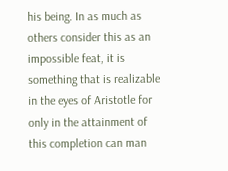his being. In as much as others consider this as an impossible feat, it is something that is realizable in the eyes of Aristotle for only in the attainment of this completion can man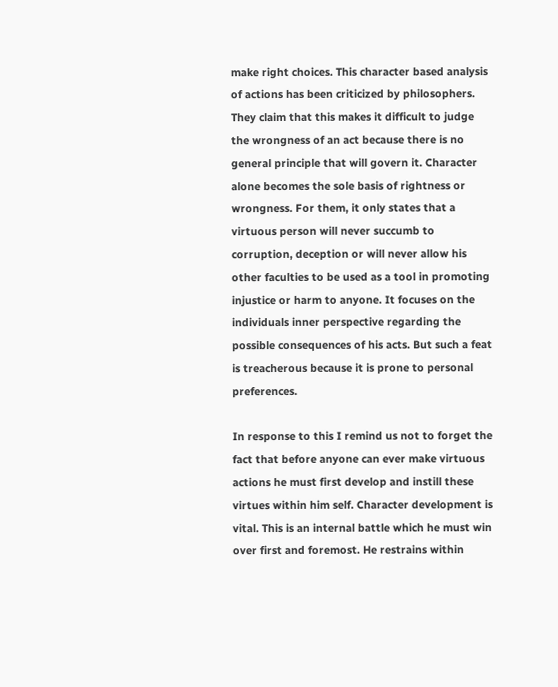make right choices. This character based analysis of actions has been criticized by philosophers. They claim that this makes it difficult to judge the wrongness of an act because there is no general principle that will govern it. Character alone becomes the sole basis of rightness or wrongness. For them, it only states that a virtuous person will never succumb to corruption, deception or will never allow his other faculties to be used as a tool in promoting injustice or harm to anyone. It focuses on the individuals inner perspective regarding the possible consequences of his acts. But such a feat is treacherous because it is prone to personal preferences.

In response to this I remind us not to forget the fact that before anyone can ever make virtuous actions he must first develop and instill these virtues within him self. Character development is vital. This is an internal battle which he must win over first and foremost. He restrains within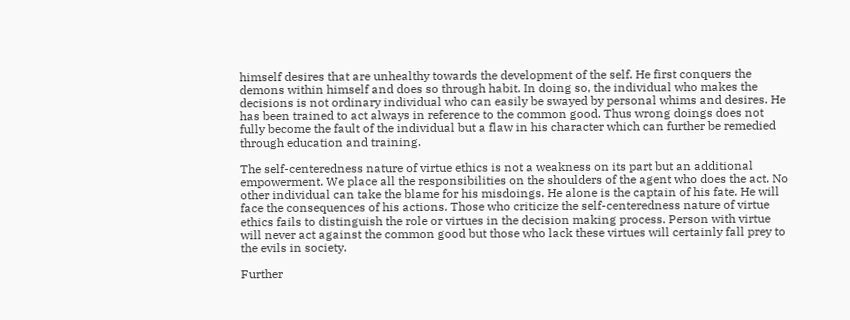himself desires that are unhealthy towards the development of the self. He first conquers the demons within himself and does so through habit. In doing so, the individual who makes the decisions is not ordinary individual who can easily be swayed by personal whims and desires. He has been trained to act always in reference to the common good. Thus wrong doings does not fully become the fault of the individual but a flaw in his character which can further be remedied through education and training.

The self-centeredness nature of virtue ethics is not a weakness on its part but an additional empowerment. We place all the responsibilities on the shoulders of the agent who does the act. No other individual can take the blame for his misdoings. He alone is the captain of his fate. He will face the consequences of his actions. Those who criticize the self-centeredness nature of virtue ethics fails to distinguish the role or virtues in the decision making process. Person with virtue will never act against the common good but those who lack these virtues will certainly fall prey to the evils in society.

Further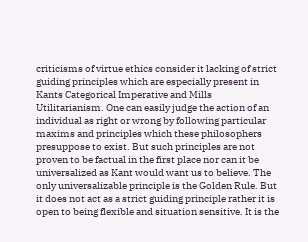criticisms of virtue ethics consider it lacking of strict guiding principles which are especially present in Kants Categorical Imperative and Mills Utilitarianism. One can easily judge the action of an individual as right or wrong by following particular maxims and principles which these philosophers presuppose to exist. But such principles are not proven to be factual in the first place nor can it be universalized as Kant would want us to believe. The only universalizable principle is the Golden Rule. But it does not act as a strict guiding principle rather it is open to being flexible and situation sensitive. It is the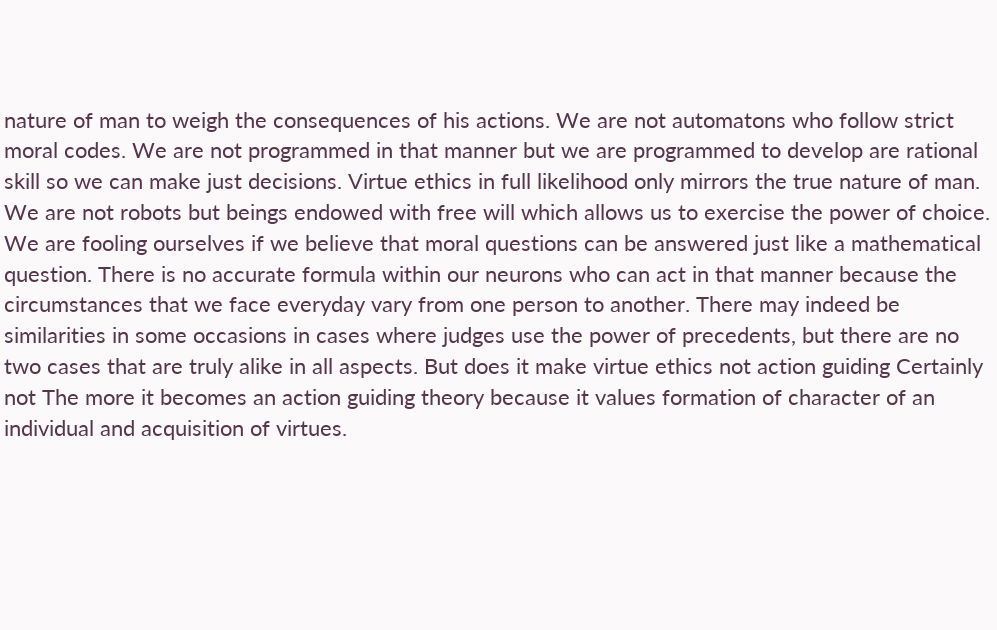nature of man to weigh the consequences of his actions. We are not automatons who follow strict moral codes. We are not programmed in that manner but we are programmed to develop are rational skill so we can make just decisions. Virtue ethics in full likelihood only mirrors the true nature of man. We are not robots but beings endowed with free will which allows us to exercise the power of choice. We are fooling ourselves if we believe that moral questions can be answered just like a mathematical question. There is no accurate formula within our neurons who can act in that manner because the circumstances that we face everyday vary from one person to another. There may indeed be similarities in some occasions in cases where judges use the power of precedents, but there are no two cases that are truly alike in all aspects. But does it make virtue ethics not action guiding Certainly not The more it becomes an action guiding theory because it values formation of character of an individual and acquisition of virtues.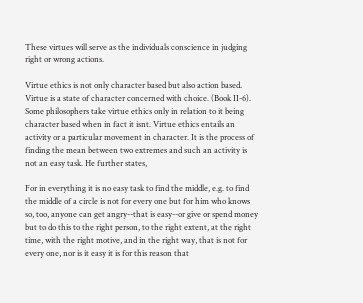These virtues will serve as the individuals conscience in judging right or wrong actions.

Virtue ethics is not only character based but also action based. Virtue is a state of character concerned with choice. (Book II-6). Some philosophers take virtue ethics only in relation to it being character based when in fact it isnt. Virtue ethics entails an activity or a particular movement in character. It is the process of finding the mean between two extremes and such an activity is not an easy task. He further states,

For in everything it is no easy task to find the middle, e.g. to find the middle of a circle is not for every one but for him who knows so, too, anyone can get angry--that is easy--or give or spend money but to do this to the right person, to the right extent, at the right time, with the right motive, and in the right way, that is not for every one, nor is it easy it is for this reason that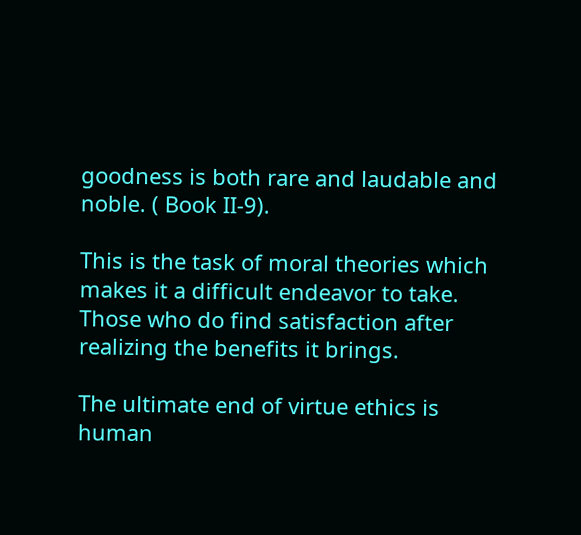goodness is both rare and laudable and noble. ( Book II-9).

This is the task of moral theories which makes it a difficult endeavor to take. Those who do find satisfaction after realizing the benefits it brings.

The ultimate end of virtue ethics is human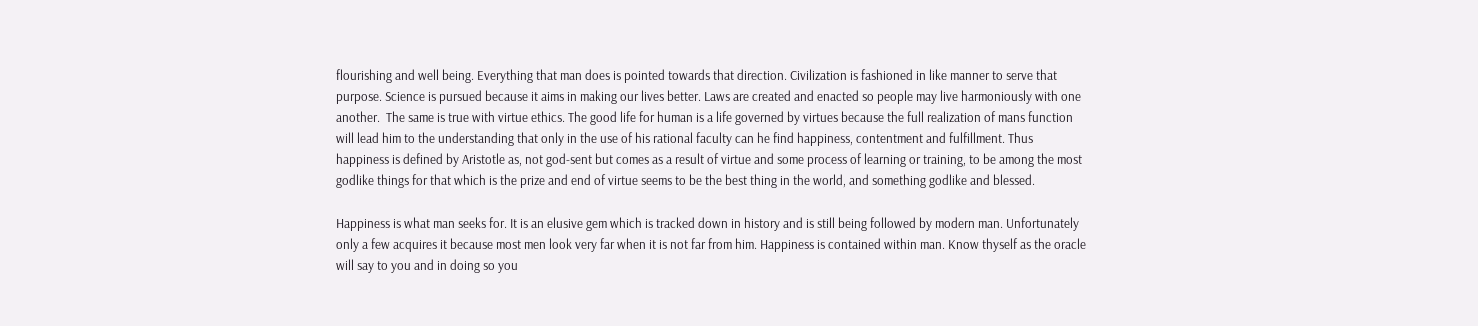flourishing and well being. Everything that man does is pointed towards that direction. Civilization is fashioned in like manner to serve that purpose. Science is pursued because it aims in making our lives better. Laws are created and enacted so people may live harmoniously with one another.  The same is true with virtue ethics. The good life for human is a life governed by virtues because the full realization of mans function will lead him to the understanding that only in the use of his rational faculty can he find happiness, contentment and fulfillment. Thus happiness is defined by Aristotle as, not god-sent but comes as a result of virtue and some process of learning or training, to be among the most godlike things for that which is the prize and end of virtue seems to be the best thing in the world, and something godlike and blessed.

Happiness is what man seeks for. It is an elusive gem which is tracked down in history and is still being followed by modern man. Unfortunately only a few acquires it because most men look very far when it is not far from him. Happiness is contained within man. Know thyself as the oracle will say to you and in doing so you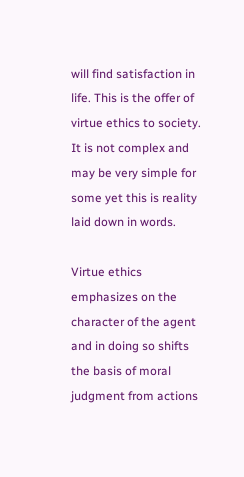will find satisfaction in life. This is the offer of virtue ethics to society. It is not complex and may be very simple for some yet this is reality laid down in words.

Virtue ethics emphasizes on the character of the agent and in doing so shifts the basis of moral judgment from actions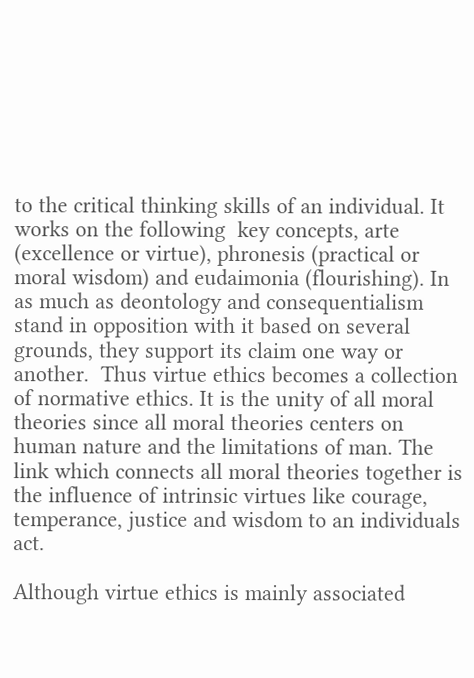to the critical thinking skills of an individual. It works on the following  key concepts, arte (excellence or virtue), phronesis (practical or moral wisdom) and eudaimonia (flourishing). In as much as deontology and consequentialism stand in opposition with it based on several grounds, they support its claim one way or another.  Thus virtue ethics becomes a collection of normative ethics. It is the unity of all moral theories since all moral theories centers on human nature and the limitations of man. The link which connects all moral theories together is the influence of intrinsic virtues like courage, temperance, justice and wisdom to an individuals act.

Although virtue ethics is mainly associated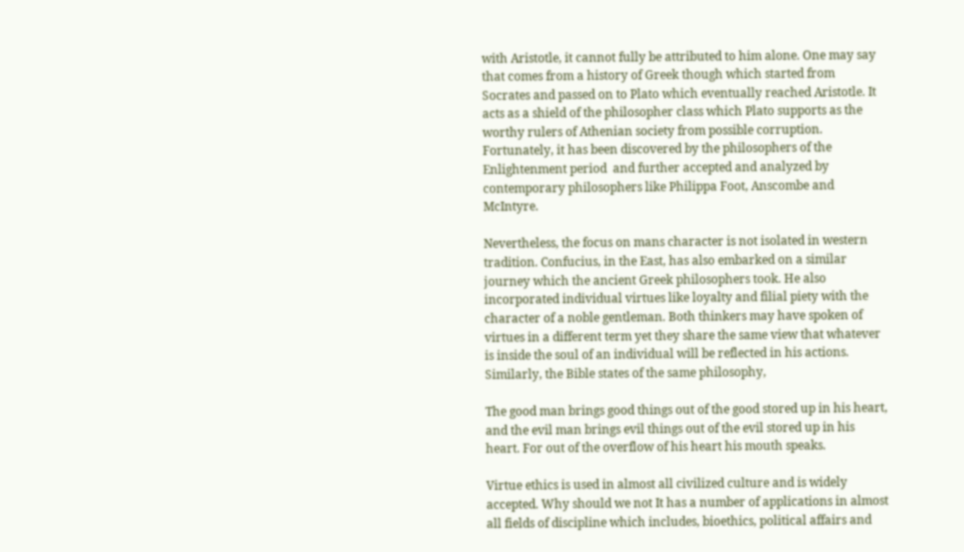with Aristotle, it cannot fully be attributed to him alone. One may say that comes from a history of Greek though which started from Socrates and passed on to Plato which eventually reached Aristotle. It acts as a shield of the philosopher class which Plato supports as the worthy rulers of Athenian society from possible corruption. Fortunately, it has been discovered by the philosophers of the Enlightenment period  and further accepted and analyzed by contemporary philosophers like Philippa Foot, Anscombe and McIntyre.

Nevertheless, the focus on mans character is not isolated in western tradition. Confucius, in the East, has also embarked on a similar journey which the ancient Greek philosophers took. He also incorporated individual virtues like loyalty and filial piety with the character of a noble gentleman. Both thinkers may have spoken of virtues in a different term yet they share the same view that whatever is inside the soul of an individual will be reflected in his actions. Similarly, the Bible states of the same philosophy,

The good man brings good things out of the good stored up in his heart, and the evil man brings evil things out of the evil stored up in his heart. For out of the overflow of his heart his mouth speaks.

Virtue ethics is used in almost all civilized culture and is widely accepted. Why should we not It has a number of applications in almost all fields of discipline which includes, bioethics, political affairs and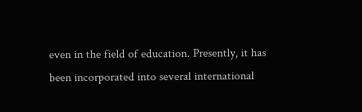even in the field of education. Presently, it has been incorporated into several international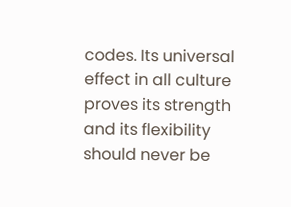codes. Its universal effect in all culture proves its strength and its flexibility should never be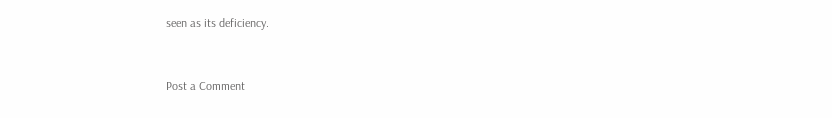seen as its deficiency.


Post a Comment